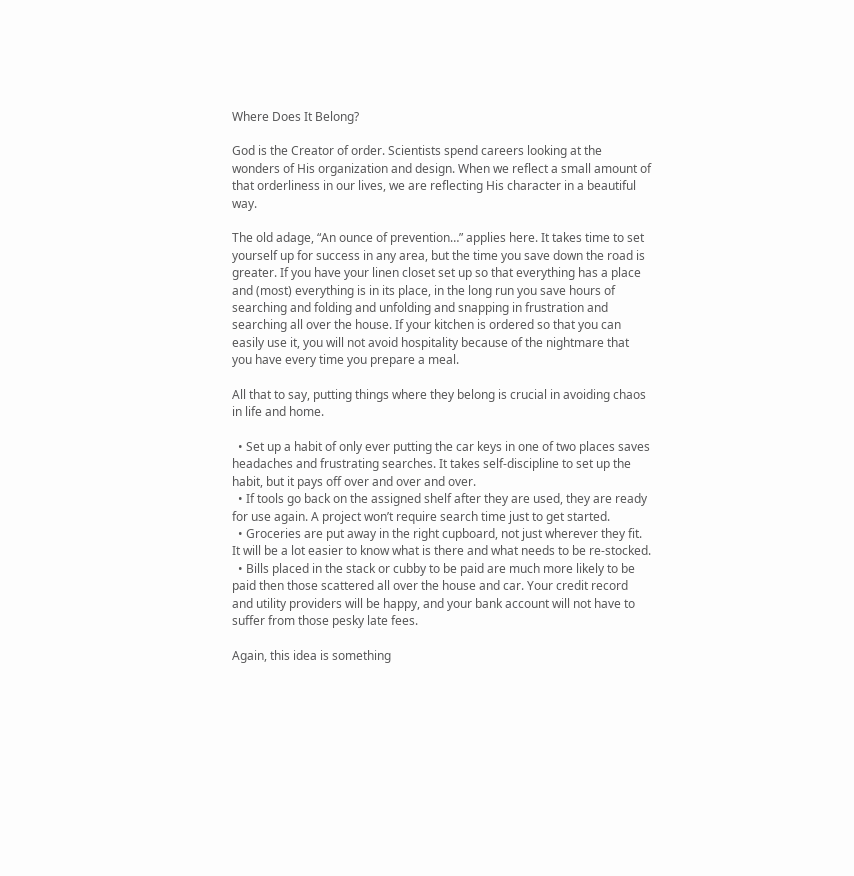Where Does It Belong?

God is the Creator of order. Scientists spend careers looking at the wonders of His organization and design. When we reflect a small amount of that orderliness in our lives, we are reflecting His character in a beautiful way.

The old adage, “An ounce of prevention…” applies here. It takes time to set yourself up for success in any area, but the time you save down the road is greater. If you have your linen closet set up so that everything has a place and (most) everything is in its place, in the long run you save hours of searching and folding and unfolding and snapping in frustration and searching all over the house. If your kitchen is ordered so that you can easily use it, you will not avoid hospitality because of the nightmare that you have every time you prepare a meal.

All that to say, putting things where they belong is crucial in avoiding chaos in life and home.

  • Set up a habit of only ever putting the car keys in one of two places saves headaches and frustrating searches. It takes self-discipline to set up the habit, but it pays off over and over and over.
  • If tools go back on the assigned shelf after they are used, they are ready for use again. A project won’t require search time just to get started.
  • Groceries are put away in the right cupboard, not just wherever they fit. It will be a lot easier to know what is there and what needs to be re-stocked.
  • Bills placed in the stack or cubby to be paid are much more likely to be paid then those scattered all over the house and car. Your credit record and utility providers will be happy, and your bank account will not have to suffer from those pesky late fees.

Again, this idea is something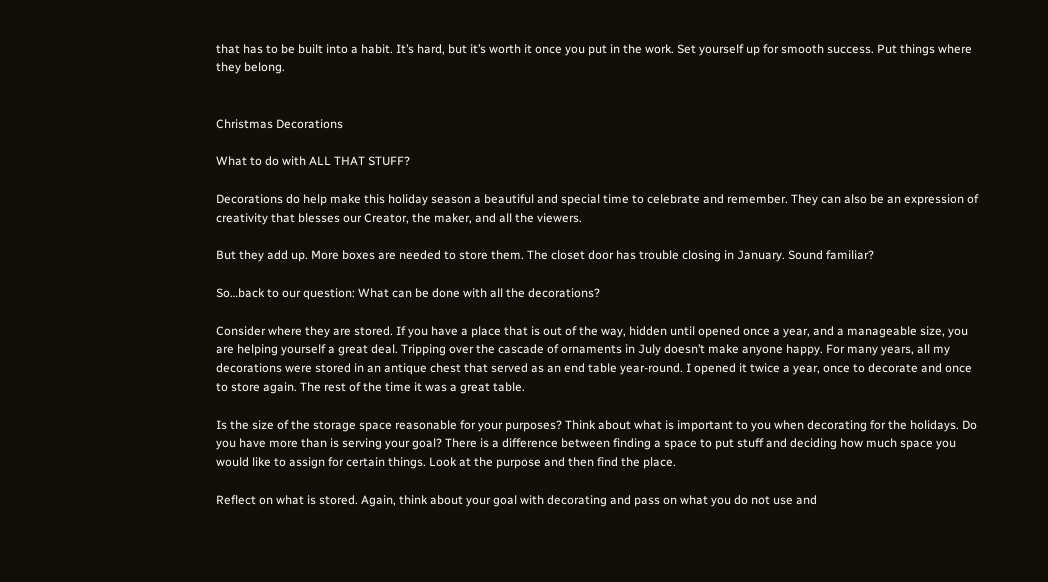that has to be built into a habit. It’s hard, but it’s worth it once you put in the work. Set yourself up for smooth success. Put things where they belong.


Christmas Decorations

What to do with ALL THAT STUFF?

Decorations do help make this holiday season a beautiful and special time to celebrate and remember. They can also be an expression of creativity that blesses our Creator, the maker, and all the viewers.

But they add up. More boxes are needed to store them. The closet door has trouble closing in January. Sound familiar?

So…back to our question: What can be done with all the decorations?

Consider where they are stored. If you have a place that is out of the way, hidden until opened once a year, and a manageable size, you are helping yourself a great deal. Tripping over the cascade of ornaments in July doesn’t make anyone happy. For many years, all my decorations were stored in an antique chest that served as an end table year-round. I opened it twice a year, once to decorate and once to store again. The rest of the time it was a great table.

Is the size of the storage space reasonable for your purposes? Think about what is important to you when decorating for the holidays. Do you have more than is serving your goal? There is a difference between finding a space to put stuff and deciding how much space you would like to assign for certain things. Look at the purpose and then find the place.

Reflect on what is stored. Again, think about your goal with decorating and pass on what you do not use and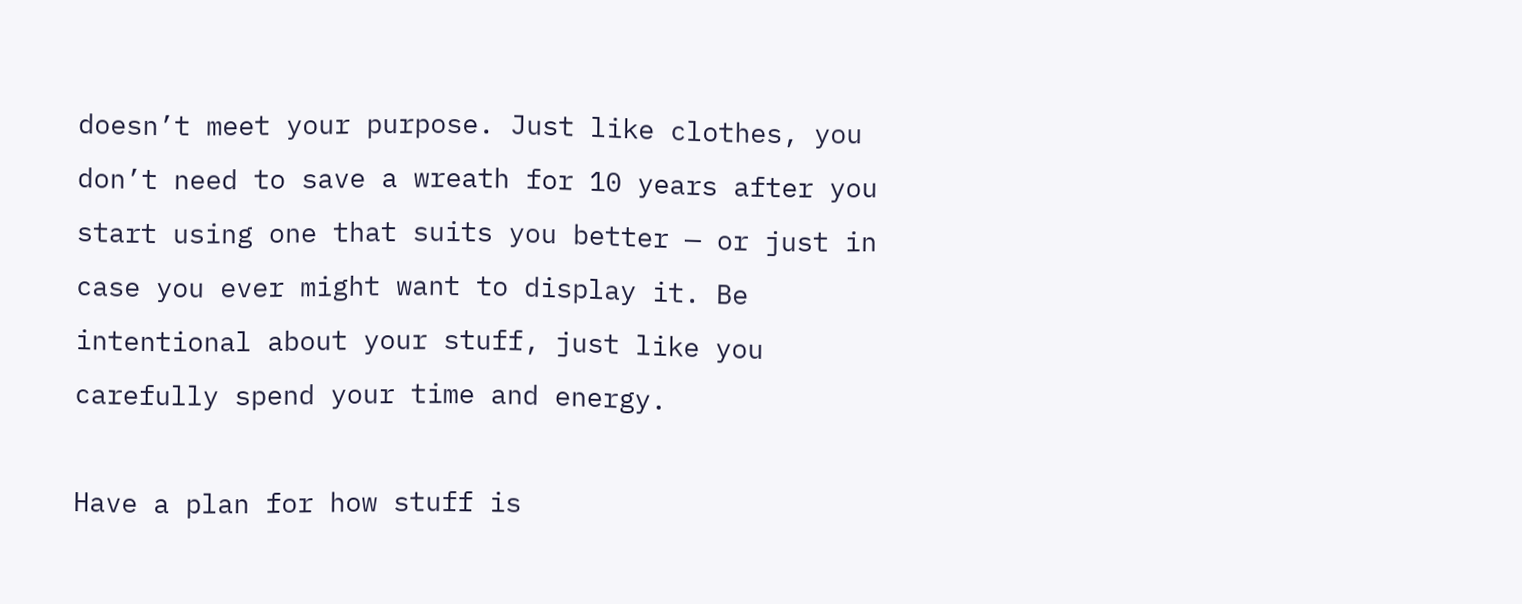doesn’t meet your purpose. Just like clothes, you don’t need to save a wreath for 10 years after you start using one that suits you better — or just in case you ever might want to display it. Be intentional about your stuff, just like you carefully spend your time and energy.

Have a plan for how stuff is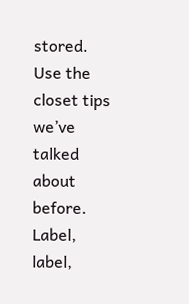stored. Use the closet tips we’ve talked about before. Label, label,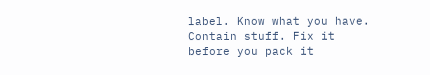label. Know what you have. Contain stuff. Fix it before you pack it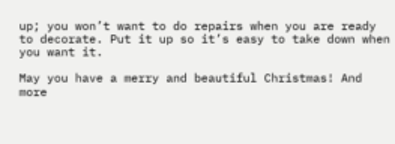up; you won’t want to do repairs when you are ready to decorate. Put it up so it’s easy to take down when you want it.

May you have a merry and beautiful Christmas! And more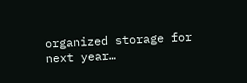organized storage for next year…